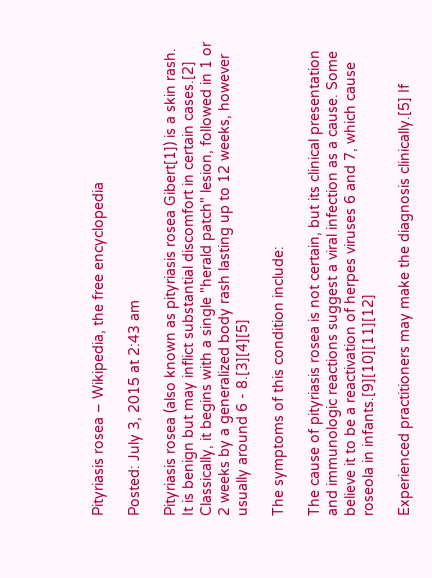Pityriasis rosea – Wikipedia, the free encyclopedia

Posted: July 3, 2015 at 2:43 am

Pityriasis rosea (also known as pityriasis rosea Gibert[1]) is a skin rash. It is benign but may inflict substantial discomfort in certain cases.[2] Classically, it begins with a single "herald patch" lesion, followed in 1 or 2 weeks by a generalized body rash lasting up to 12 weeks, however usually around 6 - 8.[3][4][5]

The symptoms of this condition include:

The cause of pityriasis rosea is not certain, but its clinical presentation and immunologic reactions suggest a viral infection as a cause. Some believe it to be a reactivation of herpes viruses 6 and 7, which cause roseola in infants.[9][10][11][12]

Experienced practitioners may make the diagnosis clinically.[5] If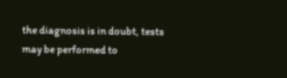the diagnosis is in doubt, tests may be performed to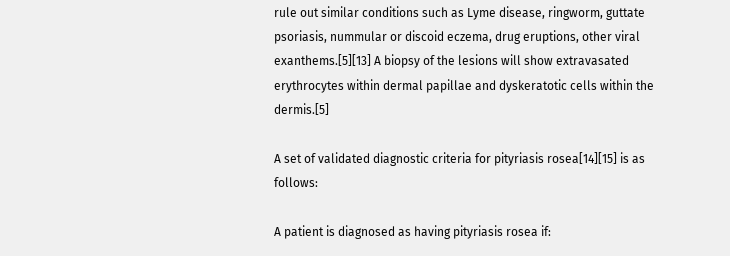rule out similar conditions such as Lyme disease, ringworm, guttate psoriasis, nummular or discoid eczema, drug eruptions, other viral exanthems.[5][13] A biopsy of the lesions will show extravasated erythrocytes within dermal papillae and dyskeratotic cells within the dermis.[5]

A set of validated diagnostic criteria for pityriasis rosea[14][15] is as follows:

A patient is diagnosed as having pityriasis rosea if: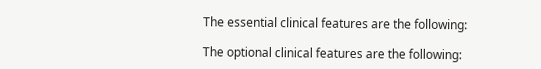The essential clinical features are the following:

The optional clinical features are the following: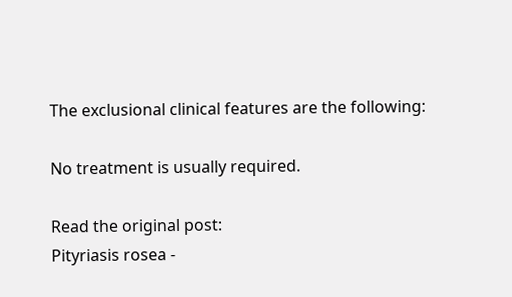The exclusional clinical features are the following:

No treatment is usually required.

Read the original post:
Pityriasis rosea -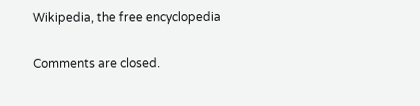Wikipedia, the free encyclopedia

Comments are closed.